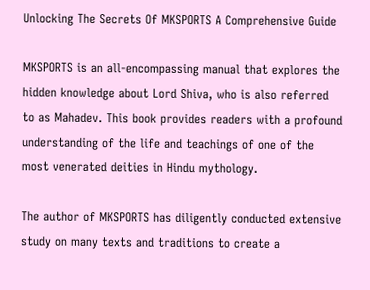Unlocking The Secrets Of MKSPORTS A Comprehensive Guide

MKSPORTS is an all-encompassing manual that explores the hidden knowledge about Lord Shiva, who is also referred to as Mahadev. This book provides readers with a profound understanding of the life and teachings of one of the most venerated deities in Hindu mythology.

The author of MKSPORTS has diligently conducted extensive study on many texts and traditions to create a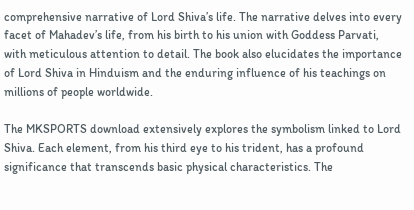comprehensive narrative of Lord Shiva’s life. The narrative delves into every facet of Mahadev’s life, from his birth to his union with Goddess Parvati, with meticulous attention to detail. The book also elucidates the importance of Lord Shiva in Hinduism and the enduring influence of his teachings on millions of people worldwide.

The MKSPORTS download extensively explores the symbolism linked to Lord Shiva. Each element, from his third eye to his trident, has a profound significance that transcends basic physical characteristics. The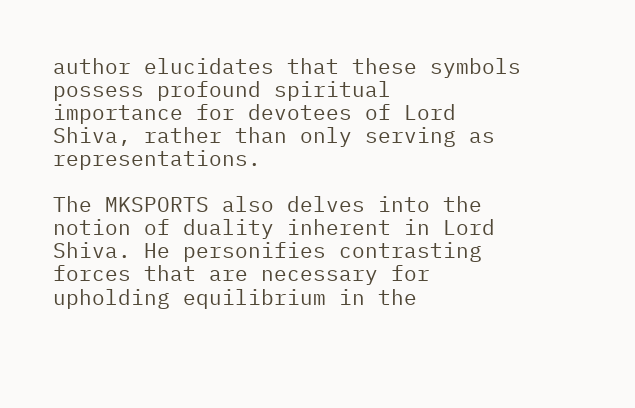author elucidates that these symbols possess profound spiritual importance for devotees of Lord Shiva, rather than only serving as representations.

The MKSPORTS also delves into the notion of duality inherent in Lord Shiva. He personifies contrasting forces that are necessary for upholding equilibrium in the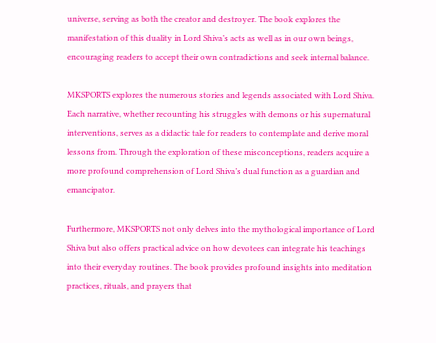universe, serving as both the creator and destroyer. The book explores the manifestation of this duality in Lord Shiva’s acts as well as in our own beings, encouraging readers to accept their own contradictions and seek internal balance.

MKSPORTS explores the numerous stories and legends associated with Lord Shiva. Each narrative, whether recounting his struggles with demons or his supernatural interventions, serves as a didactic tale for readers to contemplate and derive moral lessons from. Through the exploration of these misconceptions, readers acquire a more profound comprehension of Lord Shiva’s dual function as a guardian and emancipator.

Furthermore, MKSPORTS not only delves into the mythological importance of Lord Shiva but also offers practical advice on how devotees can integrate his teachings into their everyday routines. The book provides profound insights into meditation practices, rituals, and prayers that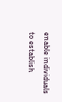enable individuals to establish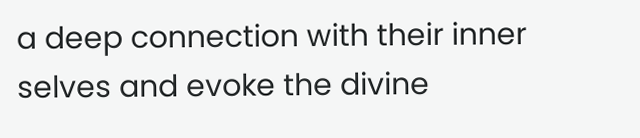a deep connection with their inner selves and evoke the divine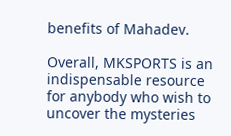benefits of Mahadev.

Overall, MKSPORTS is an indispensable resource for anybody who wish to uncover the mysteries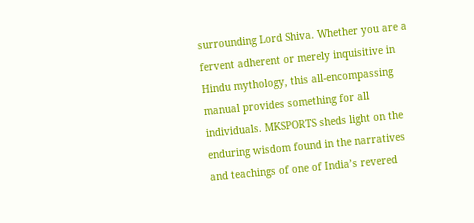surrounding Lord Shiva. Whether you are a fervent adherent or merely inquisitive in Hindu mythology, this all-encompassing manual provides something for all individuals. MKSPORTS sheds light on the enduring wisdom found in the narratives and teachings of one of India’s revered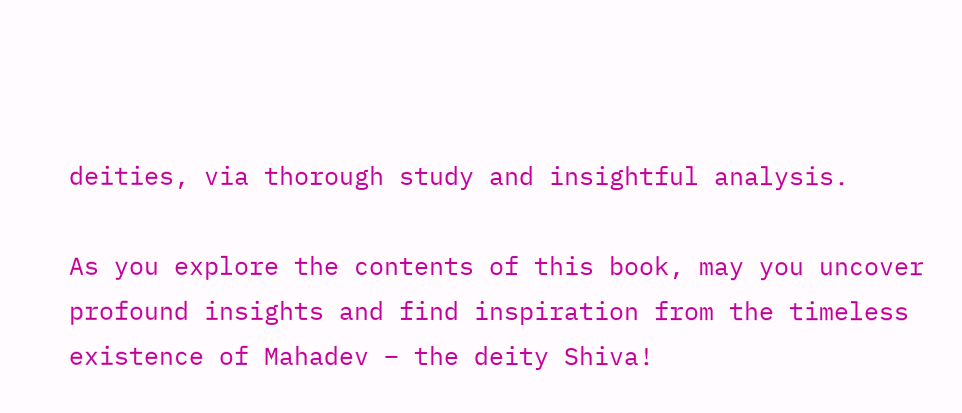deities, via thorough study and insightful analysis.

As you explore the contents of this book, may you uncover profound insights and find inspiration from the timeless existence of Mahadev – the deity Shiva!